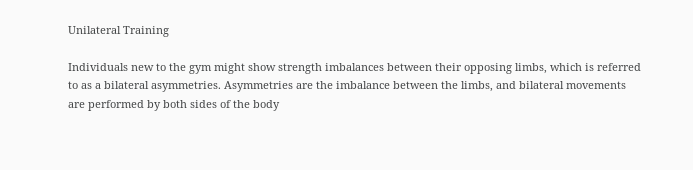Unilateral Training

Individuals new to the gym might show strength imbalances between their opposing limbs, which is referred to as a bilateral asymmetries. Asymmetries are the imbalance between the limbs, and bilateral movements are performed by both sides of the body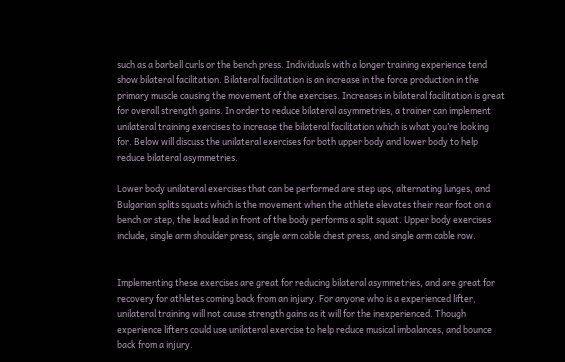such as a barbell curls or the bench press. Individuals with a longer training experience tend show bilateral facilitation. Bilateral facilitation is an increase in the force production in the primary muscle causing the movement of the exercises. Increases in bilateral facilitation is great for overall strength gains. In order to reduce bilateral asymmetries, a trainer can implement unilateral training exercises to increase the bilateral facilitation which is what you’re looking for. Below will discuss the unilateral exercises for both upper body and lower body to help reduce bilateral asymmetries.

Lower body unilateral exercises that can be performed are step ups, alternating lunges, and Bulgarian splits squats which is the movement when the athlete elevates their rear foot on a bench or step, the lead lead in front of the body performs a split squat. Upper body exercises include, single arm shoulder press, single arm cable chest press, and single arm cable row.


Implementing these exercises are great for reducing bilateral asymmetries, and are great for recovery for athletes coming back from an injury. For anyone who is a experienced lifter, unilateral training will not cause strength gains as it will for the inexperienced. Though experience lifters could use unilateral exercise to help reduce musical imbalances, and bounce back from a injury.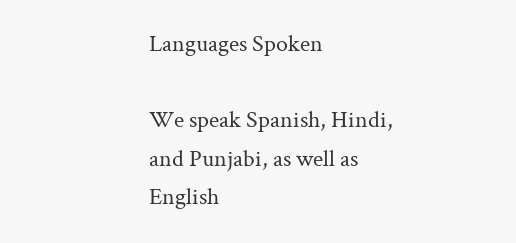Languages Spoken

We speak Spanish, Hindi, and Punjabi, as well as English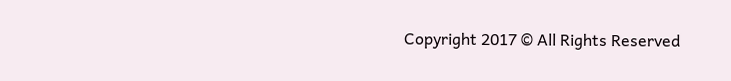Copyright 2017 © All Rights Reserved